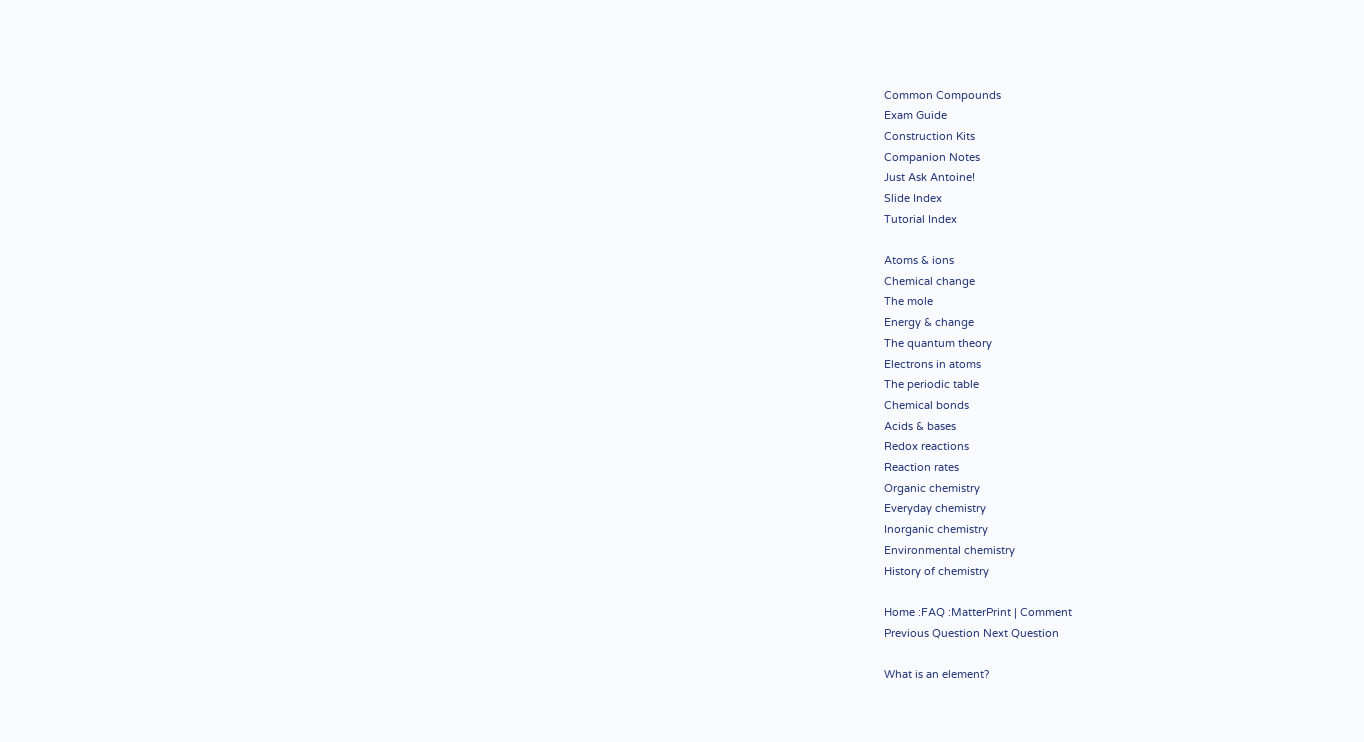Common Compounds
Exam Guide
Construction Kits
Companion Notes
Just Ask Antoine!
Slide Index
Tutorial Index

Atoms & ions
Chemical change
The mole
Energy & change
The quantum theory
Electrons in atoms
The periodic table
Chemical bonds
Acids & bases
Redox reactions
Reaction rates
Organic chemistry
Everyday chemistry
Inorganic chemistry
Environmental chemistry
History of chemistry

Home :FAQ :MatterPrint | Comment
Previous Question Next Question

What is an element?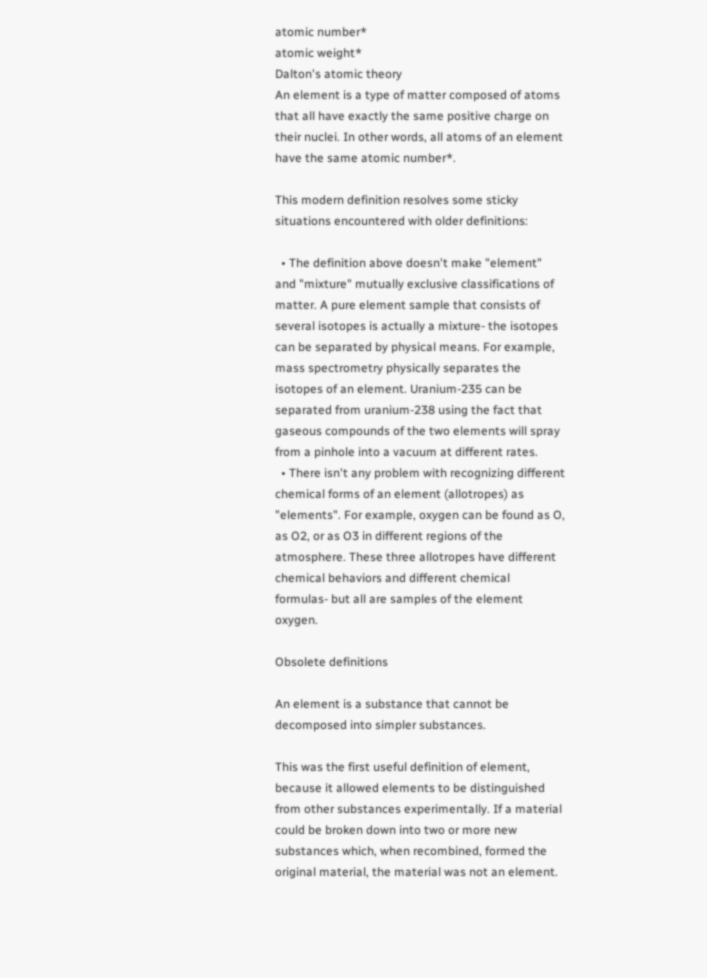atomic number*
atomic weight*
Dalton's atomic theory
An element is a type of matter composed of atoms that all have exactly the same positive charge on their nuclei. In other words, all atoms of an element have the same atomic number*.

This modern definition resolves some sticky situations encountered with older definitions:

  • The definition above doesn't make "element" and "mixture" mutually exclusive classifications of matter. A pure element sample that consists of several isotopes is actually a mixture- the isotopes can be separated by physical means. For example, mass spectrometry physically separates the isotopes of an element. Uranium-235 can be separated from uranium-238 using the fact that gaseous compounds of the two elements will spray from a pinhole into a vacuum at different rates.
  • There isn't any problem with recognizing different chemical forms of an element (allotropes) as "elements". For example, oxygen can be found as O, as O2, or as O3 in different regions of the atmosphere. These three allotropes have different chemical behaviors and different chemical formulas- but all are samples of the element oxygen.

Obsolete definitions

An element is a substance that cannot be decomposed into simpler substances.

This was the first useful definition of element, because it allowed elements to be distinguished from other substances experimentally. If a material could be broken down into two or more new substances which, when recombined, formed the original material, the material was not an element.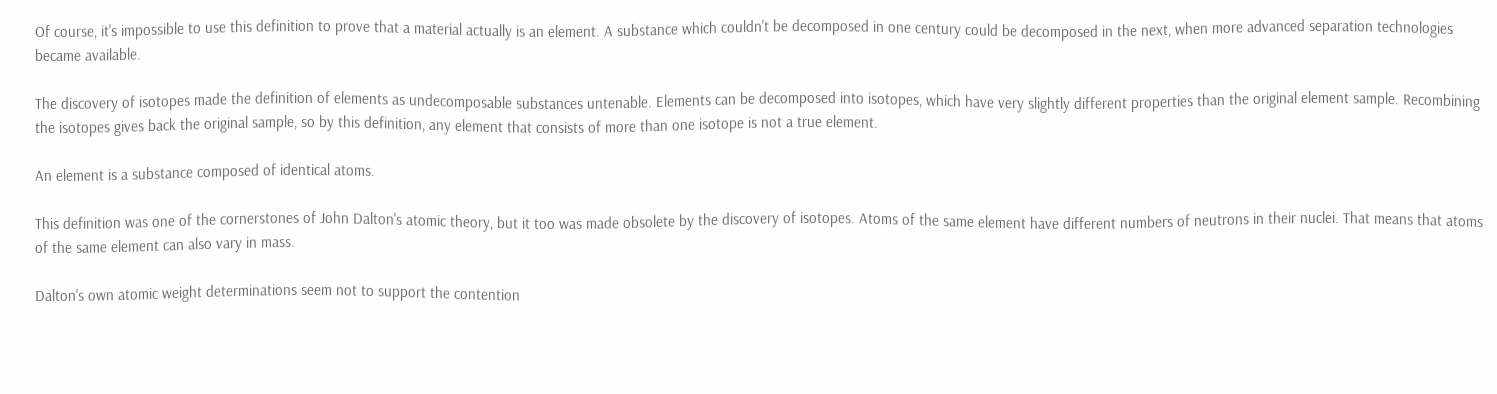Of course, it's impossible to use this definition to prove that a material actually is an element. A substance which couldn't be decomposed in one century could be decomposed in the next, when more advanced separation technologies became available.

The discovery of isotopes made the definition of elements as undecomposable substances untenable. Elements can be decomposed into isotopes, which have very slightly different properties than the original element sample. Recombining the isotopes gives back the original sample, so by this definition, any element that consists of more than one isotope is not a true element.

An element is a substance composed of identical atoms.

This definition was one of the cornerstones of John Dalton's atomic theory, but it too was made obsolete by the discovery of isotopes. Atoms of the same element have different numbers of neutrons in their nuclei. That means that atoms of the same element can also vary in mass.

Dalton's own atomic weight determinations seem not to support the contention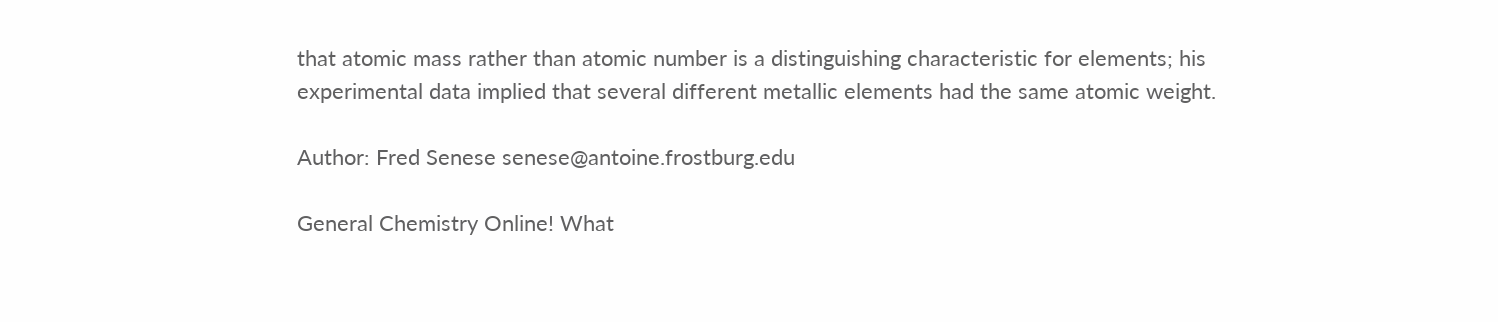that atomic mass rather than atomic number is a distinguishing characteristic for elements; his experimental data implied that several different metallic elements had the same atomic weight.

Author: Fred Senese senese@antoine.frostburg.edu

General Chemistry Online! What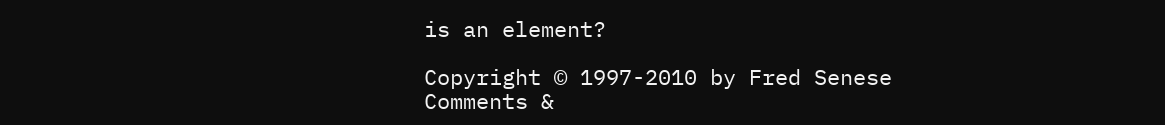is an element?

Copyright © 1997-2010 by Fred Senese
Comments &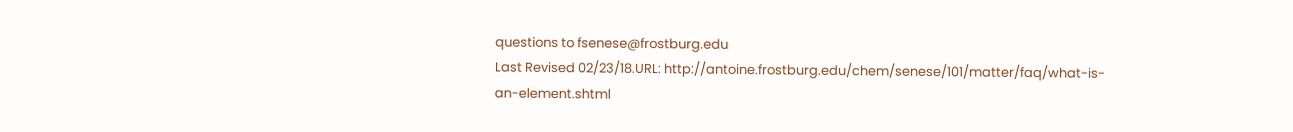questions to fsenese@frostburg.edu
Last Revised 02/23/18.URL: http://antoine.frostburg.edu/chem/senese/101/matter/faq/what-is-an-element.shtml